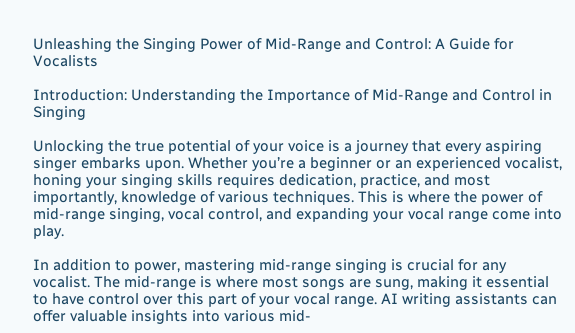Unleashing the Singing Power of Mid-Range and Control: A Guide for Vocalists

Introduction: Understanding the Importance of Mid-Range and Control in Singing

Unlocking the true potential of your voice is a journey that every aspiring singer embarks upon. Whether you’re a beginner or an experienced vocalist, honing your singing skills requires dedication, practice, and most importantly, knowledge of various techniques. This is where the power of mid-range singing, vocal control, and expanding your vocal range come into play.

In addition to power, mastering mid-range singing is crucial for any vocalist. The mid-range is where most songs are sung, making it essential to have control over this part of your vocal range. AI writing assistants can offer valuable insights into various mid-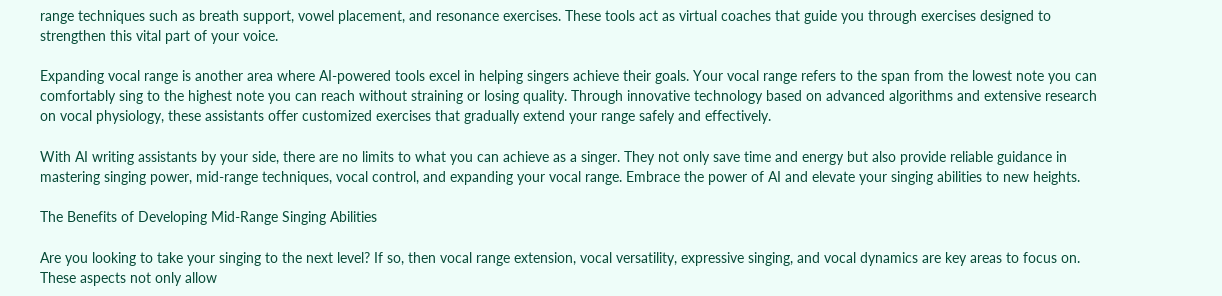range techniques such as breath support, vowel placement, and resonance exercises. These tools act as virtual coaches that guide you through exercises designed to strengthen this vital part of your voice.

Expanding vocal range is another area where AI-powered tools excel in helping singers achieve their goals. Your vocal range refers to the span from the lowest note you can comfortably sing to the highest note you can reach without straining or losing quality. Through innovative technology based on advanced algorithms and extensive research on vocal physiology, these assistants offer customized exercises that gradually extend your range safely and effectively.

With AI writing assistants by your side, there are no limits to what you can achieve as a singer. They not only save time and energy but also provide reliable guidance in mastering singing power, mid-range techniques, vocal control, and expanding your vocal range. Embrace the power of AI and elevate your singing abilities to new heights.

The Benefits of Developing Mid-Range Singing Abilities

Are you looking to take your singing to the next level? If so, then vocal range extension, vocal versatility, expressive singing, and vocal dynamics are key areas to focus on. These aspects not only allow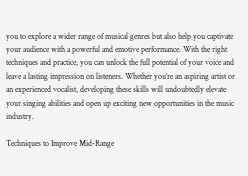you to explore a wider range of musical genres but also help you captivate your audience with a powerful and emotive performance. With the right techniques and practice, you can unlock the full potential of your voice and leave a lasting impression on listeners. Whether you’re an aspiring artist or an experienced vocalist, developing these skills will undoubtedly elevate your singing abilities and open up exciting new opportunities in the music industry.

Techniques to Improve Mid-Range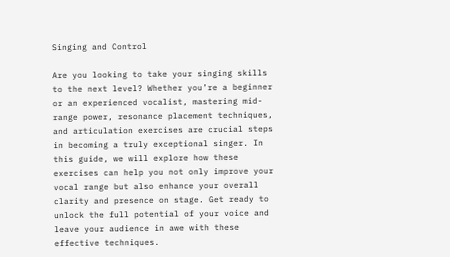Singing and Control

Are you looking to take your singing skills to the next level? Whether you’re a beginner or an experienced vocalist, mastering mid-range power, resonance placement techniques, and articulation exercises are crucial steps in becoming a truly exceptional singer. In this guide, we will explore how these exercises can help you not only improve your vocal range but also enhance your overall clarity and presence on stage. Get ready to unlock the full potential of your voice and leave your audience in awe with these effective techniques.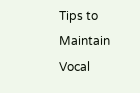Tips to Maintain Vocal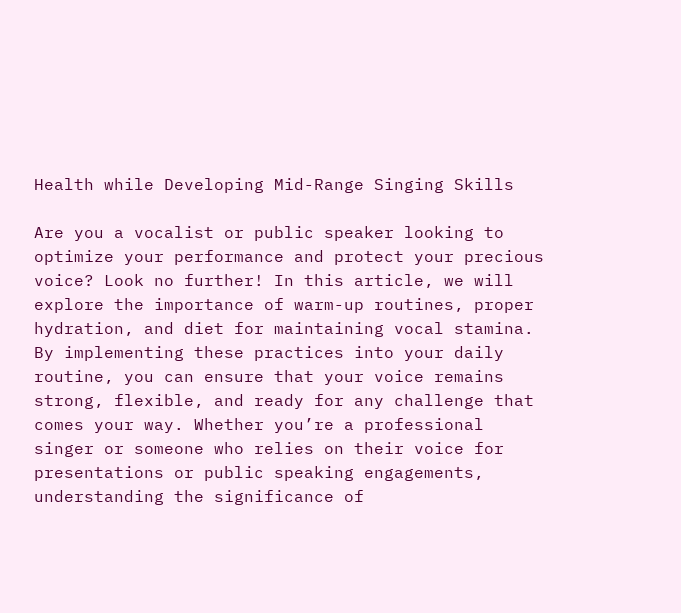Health while Developing Mid-Range Singing Skills

Are you a vocalist or public speaker looking to optimize your performance and protect your precious voice? Look no further! In this article, we will explore the importance of warm-up routines, proper hydration, and diet for maintaining vocal stamina. By implementing these practices into your daily routine, you can ensure that your voice remains strong, flexible, and ready for any challenge that comes your way. Whether you’re a professional singer or someone who relies on their voice for presentations or public speaking engagements, understanding the significance of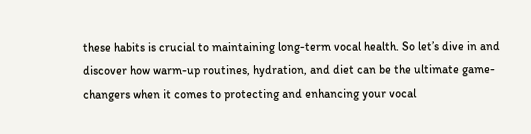these habits is crucial to maintaining long-term vocal health. So let’s dive in and discover how warm-up routines, hydration, and diet can be the ultimate game-changers when it comes to protecting and enhancing your vocal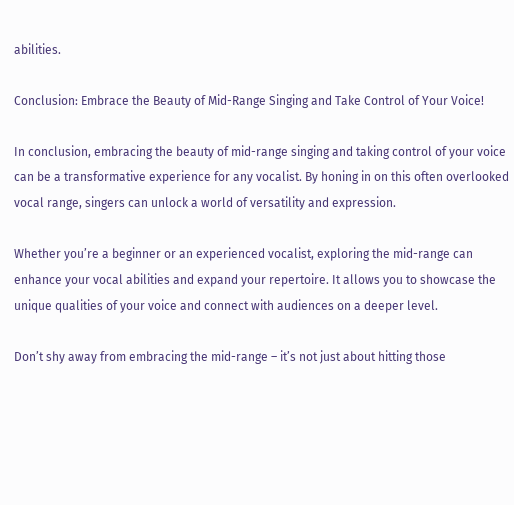abilities.

Conclusion: Embrace the Beauty of Mid-Range Singing and Take Control of Your Voice!

In conclusion, embracing the beauty of mid-range singing and taking control of your voice can be a transformative experience for any vocalist. By honing in on this often overlooked vocal range, singers can unlock a world of versatility and expression.

Whether you’re a beginner or an experienced vocalist, exploring the mid-range can enhance your vocal abilities and expand your repertoire. It allows you to showcase the unique qualities of your voice and connect with audiences on a deeper level.

Don’t shy away from embracing the mid-range – it’s not just about hitting those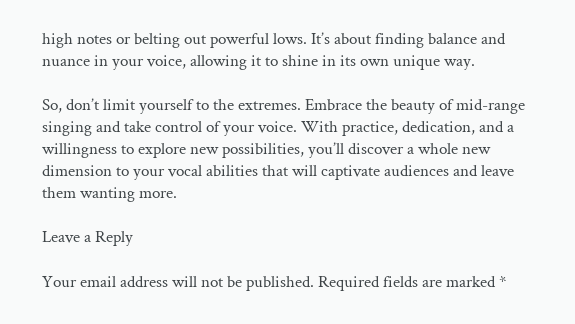high notes or belting out powerful lows. It’s about finding balance and nuance in your voice, allowing it to shine in its own unique way.

So, don’t limit yourself to the extremes. Embrace the beauty of mid-range singing and take control of your voice. With practice, dedication, and a willingness to explore new possibilities, you’ll discover a whole new dimension to your vocal abilities that will captivate audiences and leave them wanting more.

Leave a Reply

Your email address will not be published. Required fields are marked *